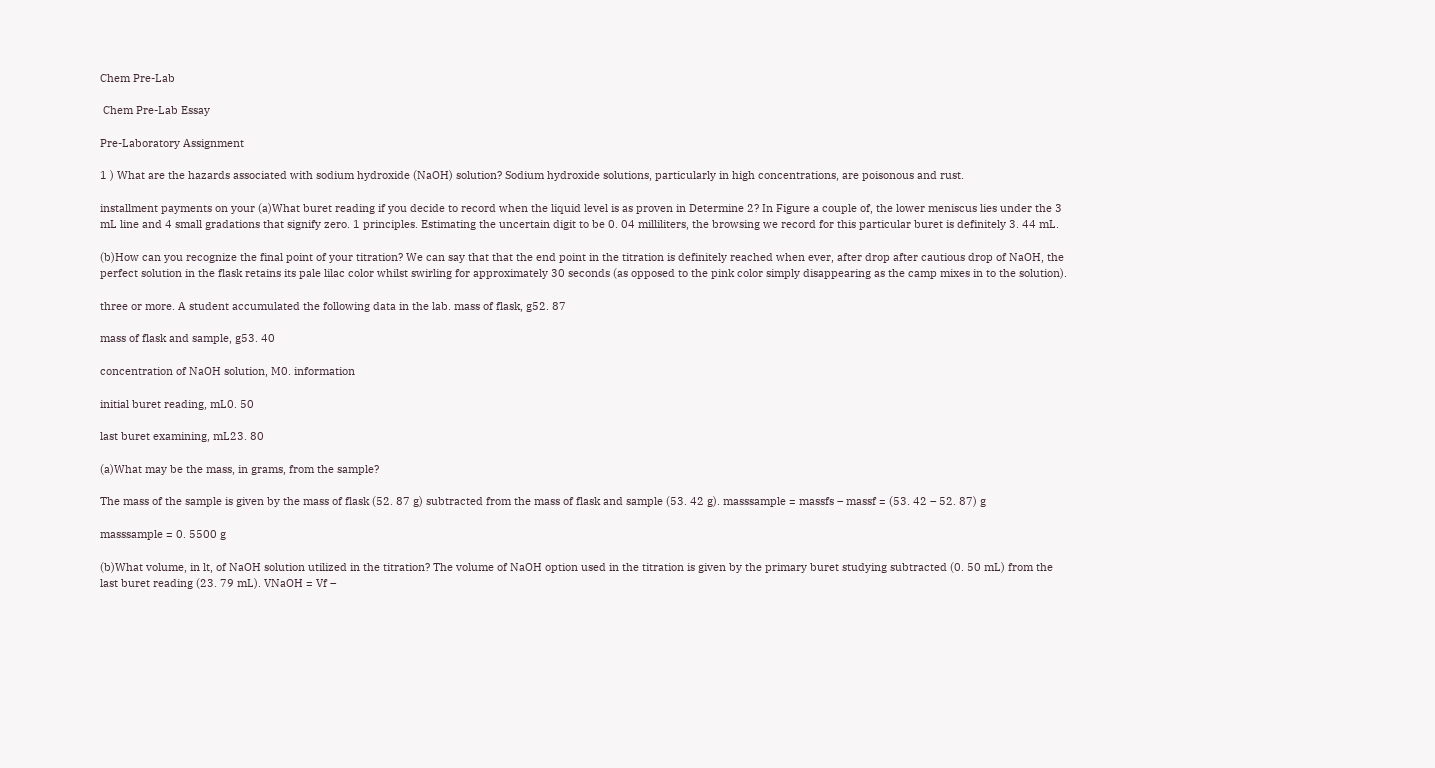Chem Pre-Lab

 Chem Pre-Lab Essay

Pre-Laboratory Assignment

1 ) What are the hazards associated with sodium hydroxide (NaOH) solution? Sodium hydroxide solutions, particularly in high concentrations, are poisonous and rust.

installment payments on your (a)What buret reading if you decide to record when the liquid level is as proven in Determine 2? In Figure a couple of, the lower meniscus lies under the 3 mL line and 4 small gradations that signify zero. 1 principles. Estimating the uncertain digit to be 0. 04 milliliters, the browsing we record for this particular buret is definitely 3. 44 mL.

(b)How can you recognize the final point of your titration? We can say that that the end point in the titration is definitely reached when ever, after drop after cautious drop of NaOH, the perfect solution in the flask retains its pale lilac color whilst swirling for approximately 30 seconds (as opposed to the pink color simply disappearing as the camp mixes in to the solution).

three or more. A student accumulated the following data in the lab. mass of flask, g52. 87

mass of flask and sample, g53. 40

concentration of NaOH solution, M0. information

initial buret reading, mL0. 50

last buret examining, mL23. 80

(a)What may be the mass, in grams, from the sample?

The mass of the sample is given by the mass of flask (52. 87 g) subtracted from the mass of flask and sample (53. 42 g). masssample = massfs – massf = (53. 42 – 52. 87) g

masssample = 0. 5500 g

(b)What volume, in lt, of NaOH solution utilized in the titration? The volume of NaOH option used in the titration is given by the primary buret studying subtracted (0. 50 mL) from the last buret reading (23. 79 mL). VNaOH = Vf –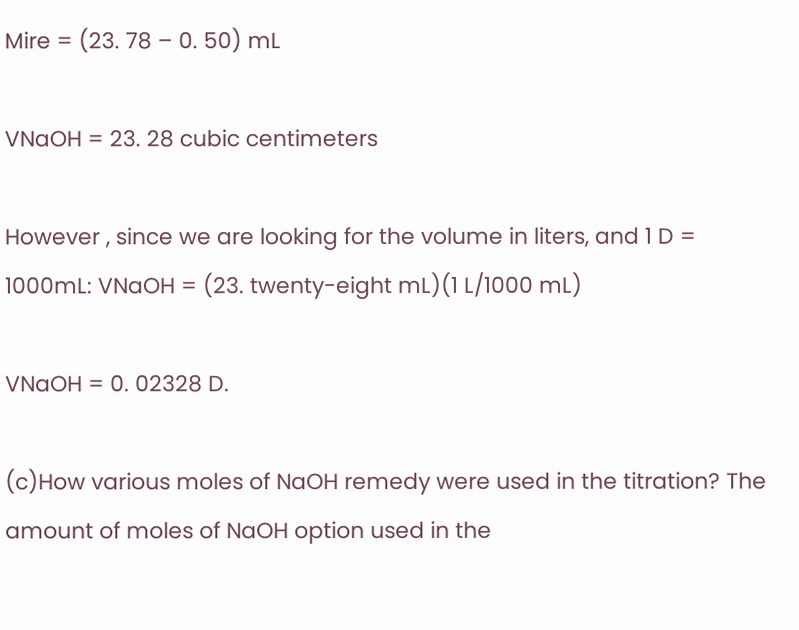Mire = (23. 78 – 0. 50) mL

VNaOH = 23. 28 cubic centimeters

However , since we are looking for the volume in liters, and 1 D = 1000mL: VNaOH = (23. twenty-eight mL)(1 L/1000 mL)

VNaOH = 0. 02328 D.

(c)How various moles of NaOH remedy were used in the titration? The amount of moles of NaOH option used in the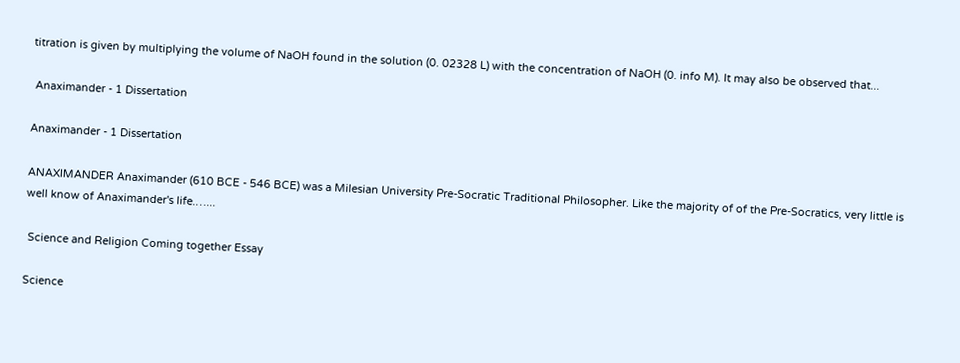titration is given by multiplying the volume of NaOH found in the solution (0. 02328 L) with the concentration of NaOH (0. info M). It may also be observed that...

 Anaximander - 1 Dissertation

Anaximander - 1 Dissertation

ANAXIMANDER Anaximander (610 BCE - 546 BCE) was a Milesian University Pre-Socratic Traditional Philosopher. Like the majority of of the Pre-Socratics, very little is well know of Anaximander's life.…...

 Science and Religion Coming together Essay

Science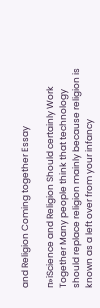and Religion Coming together Essay

п»їScience and Religion Should certainly Work Together Many people think that technology should replace religion mainly because religion is known as a left over from your infancy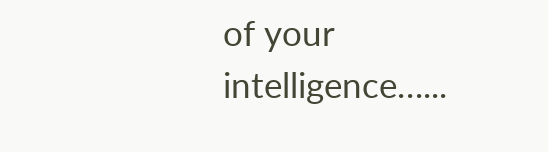of your intelligence…...